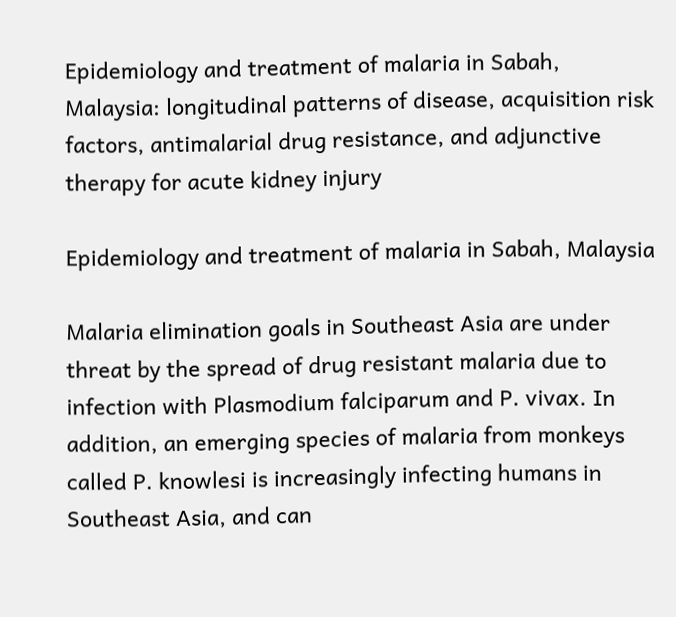Epidemiology and treatment of malaria in Sabah, Malaysia: longitudinal patterns of disease, acquisition risk factors, antimalarial drug resistance, and adjunctive therapy for acute kidney injury

Epidemiology and treatment of malaria in Sabah, Malaysia

Malaria elimination goals in Southeast Asia are under threat by the spread of drug resistant malaria due to infection with Plasmodium falciparum and P. vivax. In addition, an emerging species of malaria from monkeys called P. knowlesi is increasingly infecting humans in Southeast Asia, and can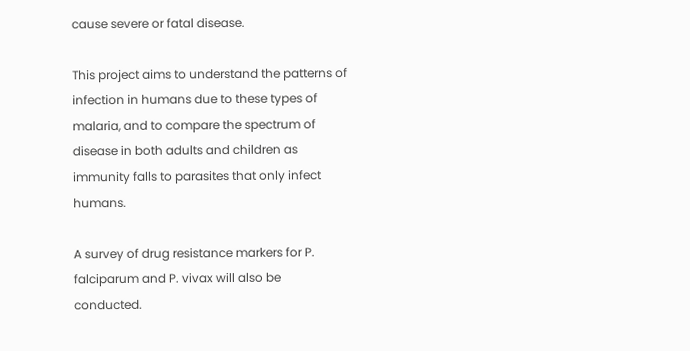cause severe or fatal disease.

This project aims to understand the patterns of infection in humans due to these types of malaria, and to compare the spectrum of disease in both adults and children as immunity falls to parasites that only infect humans.

A survey of drug resistance markers for P. falciparum and P. vivax will also be conducted.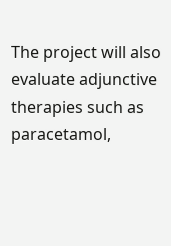The project will also evaluate adjunctive therapies such as paracetamol,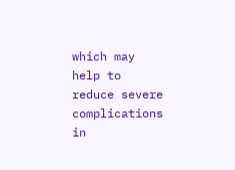which may help to reduce severe complications in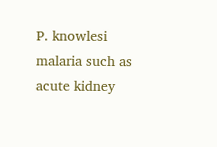P. knowlesi malaria such as acute kidney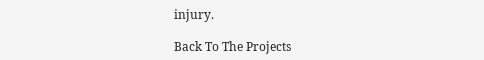injury.

Back To The Projects